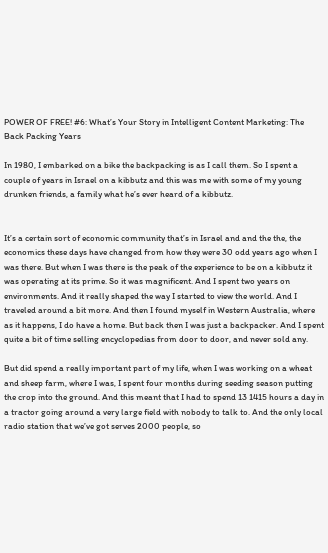POWER OF FREE! #6: What’s Your Story in Intelligent Content Marketing: The Back Packing Years

In 1980, I embarked on a bike the backpacking is as I call them. So I spent a couple of years in Israel on a kibbutz and this was me with some of my young drunken friends, a family what he’s ever heard of a kibbutz.


It’s a certain sort of economic community that’s in Israel and and the the, the economics these days have changed from how they were 30 odd years ago when I was there. But when I was there is the peak of the experience to be on a kibbutz it was operating at its prime. So it was magnificent. And I spent two years on environments. And it really shaped the way I started to view the world. And I traveled around a bit more. And then I found myself in Western Australia, where as it happens, I do have a home. But back then I was just a backpacker. And I spent quite a bit of time selling encyclopedias from door to door, and never sold any.

But did spend a really important part of my life, when I was working on a wheat and sheep farm, where I was, I spent four months during seeding season putting the crop into the ground. And this meant that I had to spend 13 1415 hours a day in a tractor going around a very large field with nobody to talk to. And the only local radio station that we’ve got serves 2000 people, so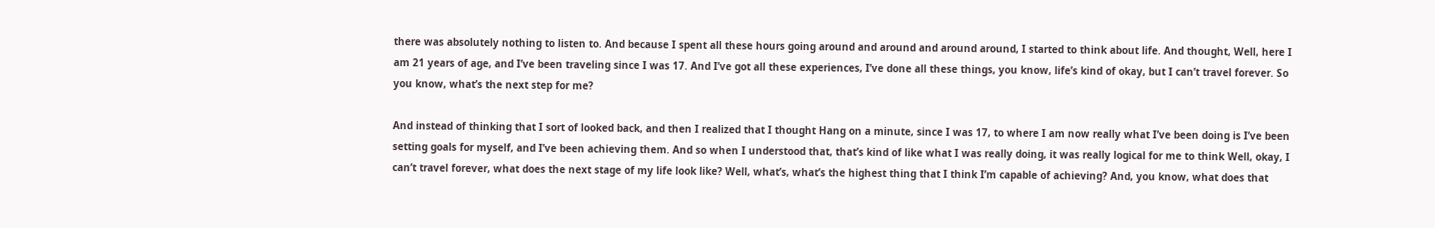there was absolutely nothing to listen to. And because I spent all these hours going around and around and around around, I started to think about life. And thought, Well, here I am 21 years of age, and I’ve been traveling since I was 17. And I’ve got all these experiences, I’ve done all these things, you know, life’s kind of okay, but I can’t travel forever. So you know, what’s the next step for me?

And instead of thinking that I sort of looked back, and then I realized that I thought Hang on a minute, since I was 17, to where I am now really what I’ve been doing is I’ve been setting goals for myself, and I’ve been achieving them. And so when I understood that, that’s kind of like what I was really doing, it was really logical for me to think Well, okay, I can’t travel forever, what does the next stage of my life look like? Well, what’s, what’s the highest thing that I think I’m capable of achieving? And, you know, what does that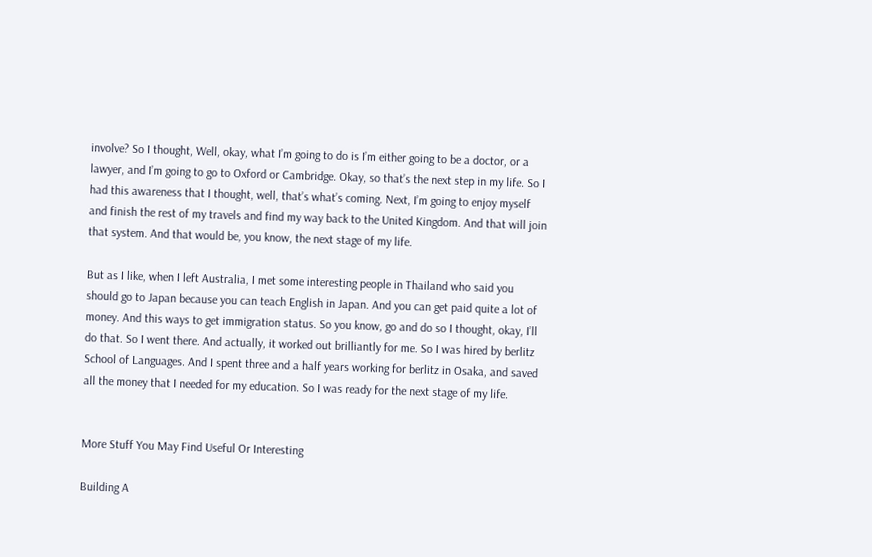involve? So I thought, Well, okay, what I’m going to do is I’m either going to be a doctor, or a lawyer, and I’m going to go to Oxford or Cambridge. Okay, so that’s the next step in my life. So I had this awareness that I thought, well, that’s what’s coming. Next, I’m going to enjoy myself and finish the rest of my travels and find my way back to the United Kingdom. And that will join that system. And that would be, you know, the next stage of my life.

But as I like, when I left Australia, I met some interesting people in Thailand who said you should go to Japan because you can teach English in Japan. And you can get paid quite a lot of money. And this ways to get immigration status. So you know, go and do so I thought, okay, I’ll do that. So I went there. And actually, it worked out brilliantly for me. So I was hired by berlitz School of Languages. And I spent three and a half years working for berlitz in Osaka, and saved all the money that I needed for my education. So I was ready for the next stage of my life.


More Stuff You May Find Useful Or Interesting

Building A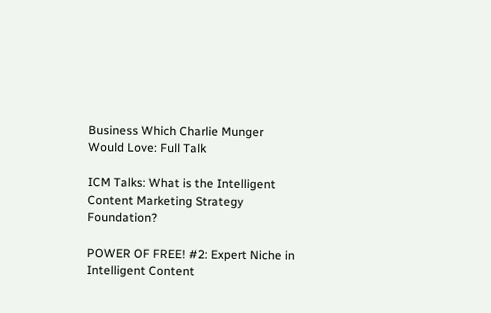Business Which Charlie Munger Would Love: Full Talk

ICM Talks: What is the Intelligent Content Marketing Strategy Foundation?

POWER OF FREE! #2: Expert Niche in Intelligent Content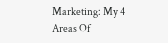Marketing: My 4 Areas Of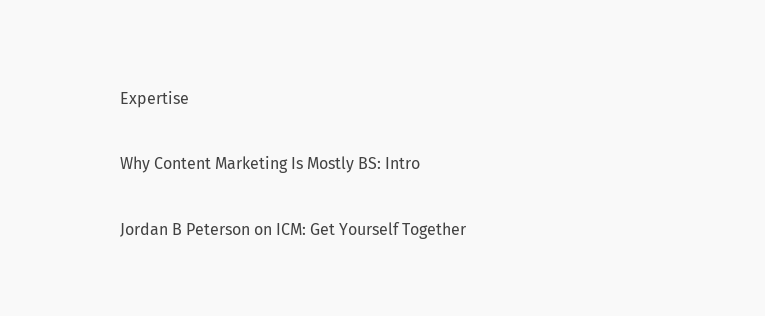Expertise

Why Content Marketing Is Mostly BS: Intro

Jordan B Peterson on ICM: Get Yourself Together